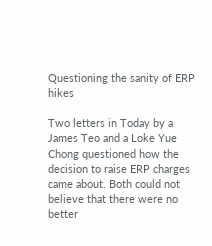Questioning the sanity of ERP hikes

Two letters in Today by a James Teo and a Loke Yue Chong questioned how the decision to raise ERP charges came about. Both could not believe that there were no better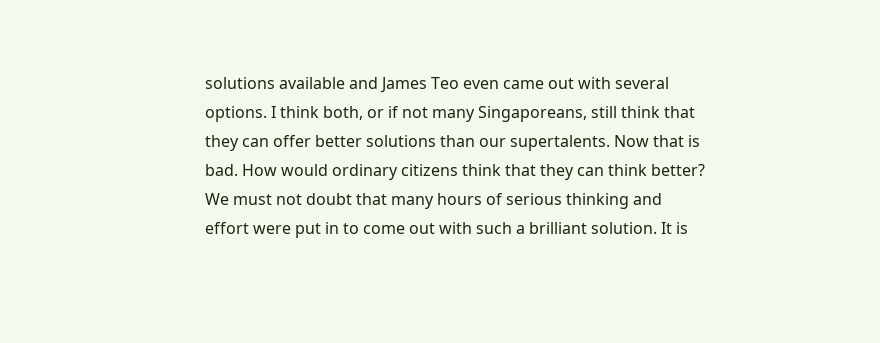solutions available and James Teo even came out with several options. I think both, or if not many Singaporeans, still think that they can offer better solutions than our supertalents. Now that is bad. How would ordinary citizens think that they can think better? We must not doubt that many hours of serious thinking and effort were put in to come out with such a brilliant solution. It is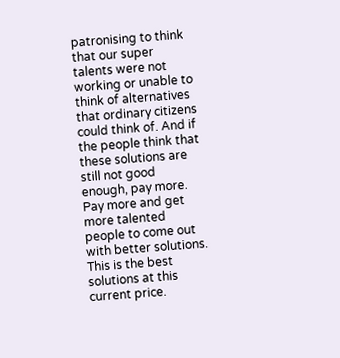patronising to think that our super talents were not working or unable to think of alternatives that ordinary citizens could think of. And if the people think that these solutions are still not good enough, pay more. Pay more and get more talented people to come out with better solutions. This is the best solutions at this current price.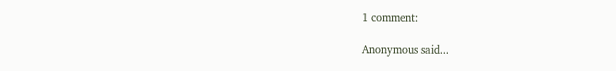1 comment:

Anonymous said...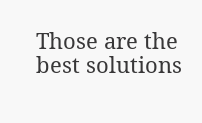Those are the best solutions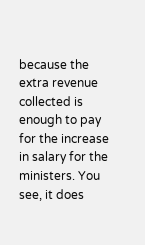because the extra revenue collected is enough to pay for the increase in salary for the ministers. You see, it does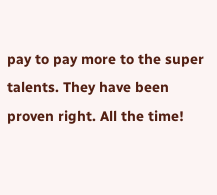pay to pay more to the super talents. They have been proven right. All the time!